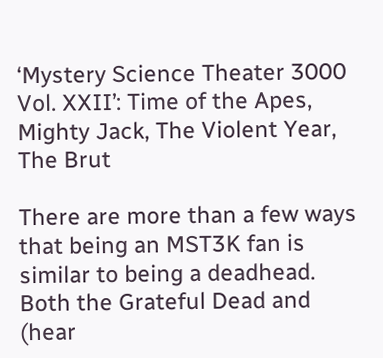‘Mystery Science Theater 3000 Vol. XXII’: Time of the Apes, Mighty Jack, The Violent Year, The Brut

There are more than a few ways that being an MST3K fan is similar to being a deadhead. Both the Grateful Dead and (hear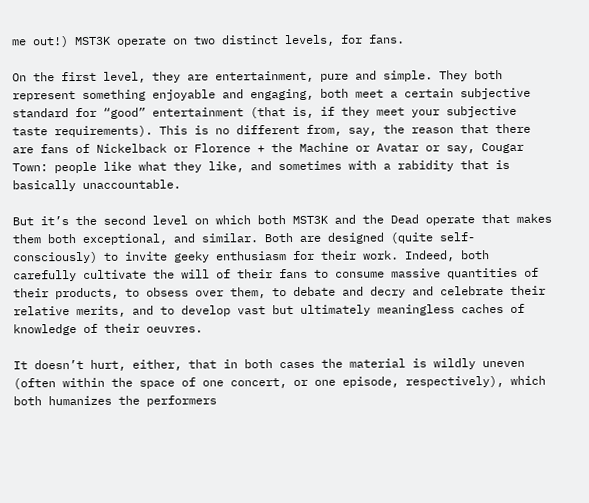me out!) MST3K operate on two distinct levels, for fans.

On the first level, they are entertainment, pure and simple. They both represent something enjoyable and engaging, both meet a certain subjective standard for “good” entertainment (that is, if they meet your subjective taste requirements). This is no different from, say, the reason that there are fans of Nickelback or Florence + the Machine or Avatar or say, Cougar Town: people like what they like, and sometimes with a rabidity that is basically unaccountable.

But it’s the second level on which both MST3K and the Dead operate that makes them both exceptional, and similar. Both are designed (quite self-consciously) to invite geeky enthusiasm for their work. Indeed, both carefully cultivate the will of their fans to consume massive quantities of their products, to obsess over them, to debate and decry and celebrate their relative merits, and to develop vast but ultimately meaningless caches of knowledge of their oeuvres.

It doesn’t hurt, either, that in both cases the material is wildly uneven (often within the space of one concert, or one episode, respectively), which both humanizes the performers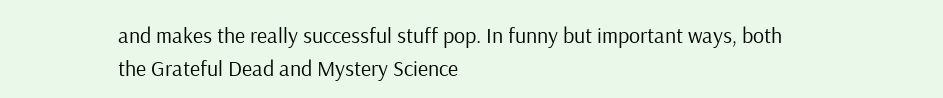and makes the really successful stuff pop. In funny but important ways, both the Grateful Dead and Mystery Science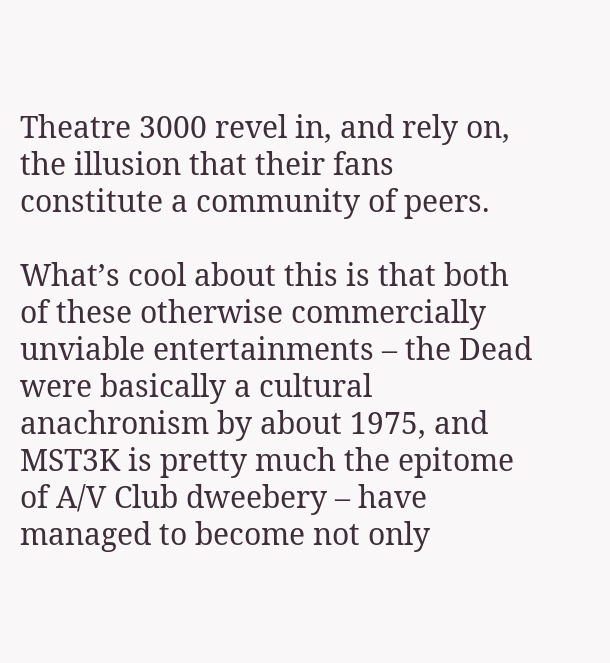Theatre 3000 revel in, and rely on, the illusion that their fans constitute a community of peers.

What’s cool about this is that both of these otherwise commercially unviable entertainments – the Dead were basically a cultural anachronism by about 1975, and MST3K is pretty much the epitome of A/V Club dweebery – have managed to become not only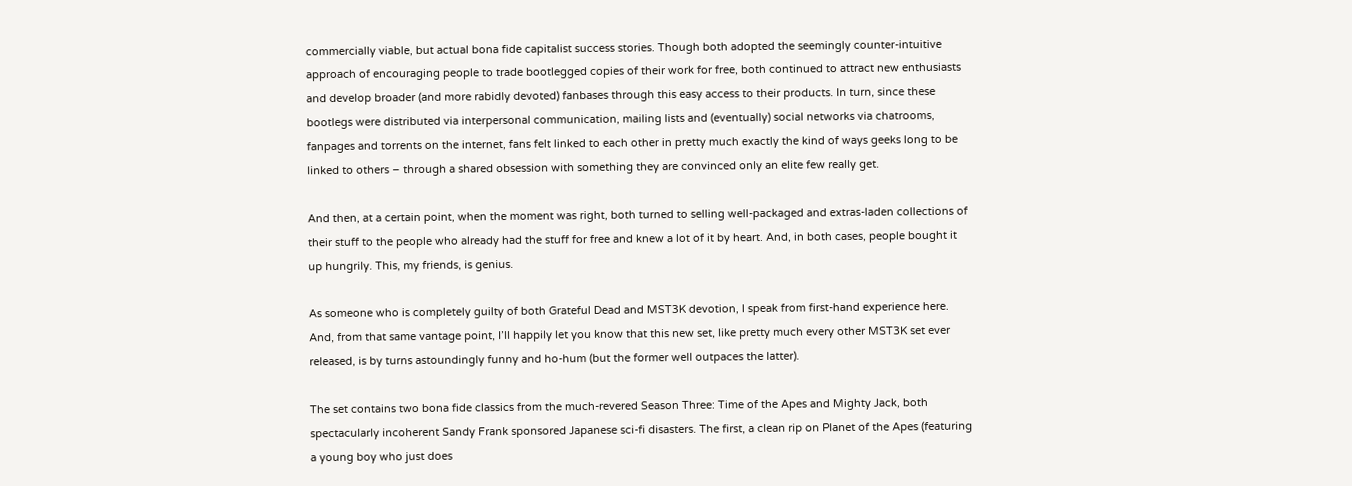commercially viable, but actual bona fide capitalist success stories. Though both adopted the seemingly counter-intuitive approach of encouraging people to trade bootlegged copies of their work for free, both continued to attract new enthusiasts and develop broader (and more rabidly devoted) fanbases through this easy access to their products. In turn, since these bootlegs were distributed via interpersonal communication, mailing lists and (eventually) social networks via chatrooms, fanpages and torrents on the internet, fans felt linked to each other in pretty much exactly the kind of ways geeks long to be linked to others – through a shared obsession with something they are convinced only an elite few really get.

And then, at a certain point, when the moment was right, both turned to selling well-packaged and extras-laden collections of their stuff to the people who already had the stuff for free and knew a lot of it by heart. And, in both cases, people bought it up hungrily. This, my friends, is genius.

As someone who is completely guilty of both Grateful Dead and MST3K devotion, I speak from first-hand experience here. And, from that same vantage point, I’ll happily let you know that this new set, like pretty much every other MST3K set ever released, is by turns astoundingly funny and ho-hum (but the former well outpaces the latter).

The set contains two bona fide classics from the much-revered Season Three: Time of the Apes and Mighty Jack, both spectacularly incoherent Sandy Frank sponsored Japanese sci-fi disasters. The first, a clean rip on Planet of the Apes (featuring a young boy who just does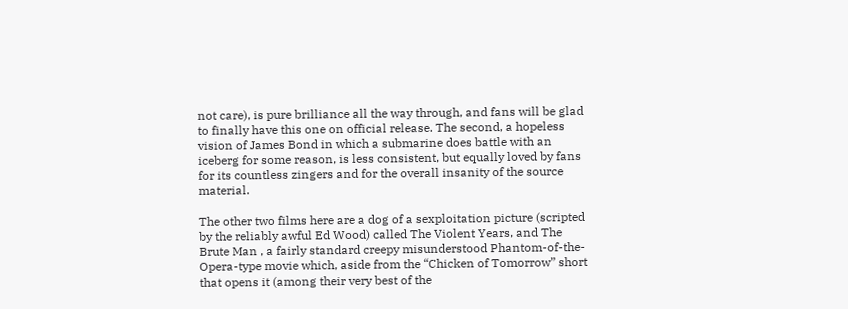not care), is pure brilliance all the way through, and fans will be glad to finally have this one on official release. The second, a hopeless vision of James Bond in which a submarine does battle with an iceberg for some reason, is less consistent, but equally loved by fans for its countless zingers and for the overall insanity of the source material.

The other two films here are a dog of a sexploitation picture (scripted by the reliably awful Ed Wood) called The Violent Years, and The Brute Man , a fairly standard creepy misunderstood Phantom-of-the-Opera-type movie which, aside from the “Chicken of Tomorrow” short that opens it (among their very best of the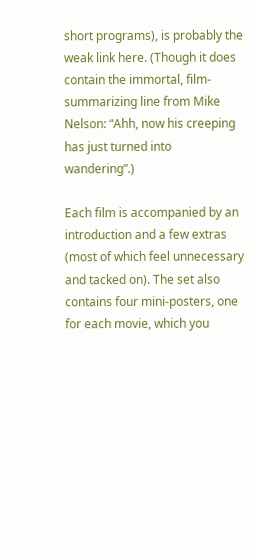short programs), is probably the weak link here. (Though it does contain the immortal, film-summarizing line from Mike Nelson: “Ahh, now his creeping has just turned into wandering”.)

Each film is accompanied by an introduction and a few extras (most of which feel unnecessary and tacked on). The set also contains four mini-posters, one for each movie, which you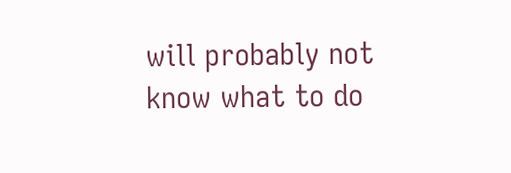will probably not know what to do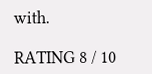with.

RATING 8 / 10